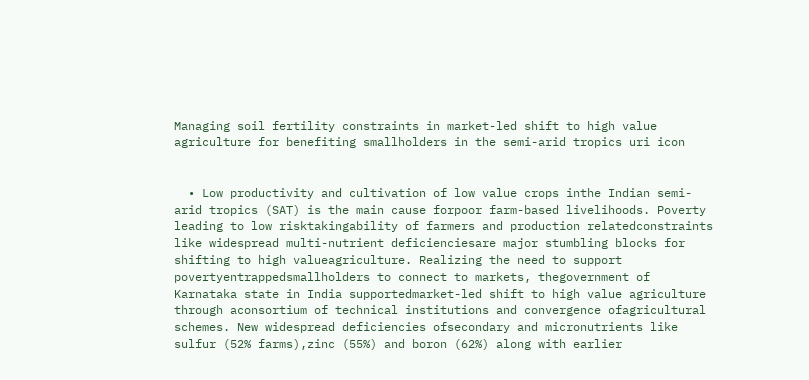Managing soil fertility constraints in market-led shift to high value agriculture for benefiting smallholders in the semi-arid tropics uri icon


  • Low productivity and cultivation of low value crops inthe Indian semi-arid tropics (SAT) is the main cause forpoor farm-based livelihoods. Poverty leading to low risktakingability of farmers and production relatedconstraints like widespread multi-nutrient deficienciesare major stumbling blocks for shifting to high valueagriculture. Realizing the need to support povertyentrappedsmallholders to connect to markets, thegovernment of Karnataka state in India supportedmarket-led shift to high value agriculture through aconsortium of technical institutions and convergence ofagricultural schemes. New widespread deficiencies ofsecondary and micronutrients like sulfur (52% farms),zinc (55%) and boron (62%) along with earlier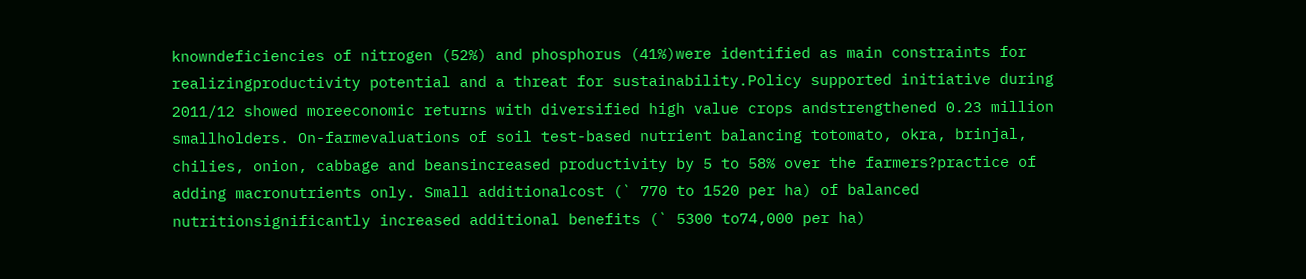knowndeficiencies of nitrogen (52%) and phosphorus (41%)were identified as main constraints for realizingproductivity potential and a threat for sustainability.Policy supported initiative during 2011/12 showed moreeconomic returns with diversified high value crops andstrengthened 0.23 million smallholders. On-farmevaluations of soil test-based nutrient balancing totomato, okra, brinjal, chilies, onion, cabbage and beansincreased productivity by 5 to 58% over the farmers?practice of adding macronutrients only. Small additionalcost (` 770 to 1520 per ha) of balanced nutritionsignificantly increased additional benefits (` 5300 to74,000 per ha)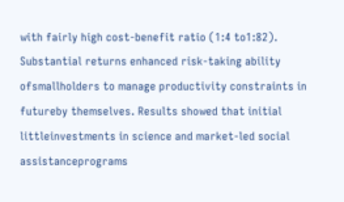with fairly high cost-benefit ratio (1:4 to1:82). Substantial returns enhanced risk-taking ability ofsmallholders to manage productivity constraints in futureby themselves. Results showed that initial littleinvestments in science and market-led social assistanceprograms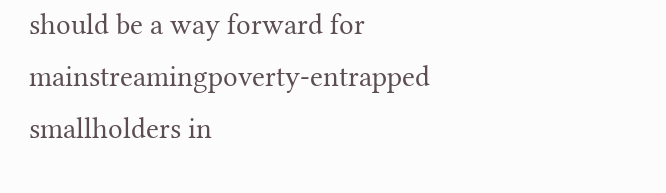should be a way forward for mainstreamingpoverty-entrapped smallholders in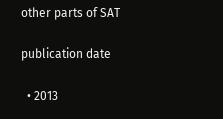other parts of SAT

publication date

  • 2013